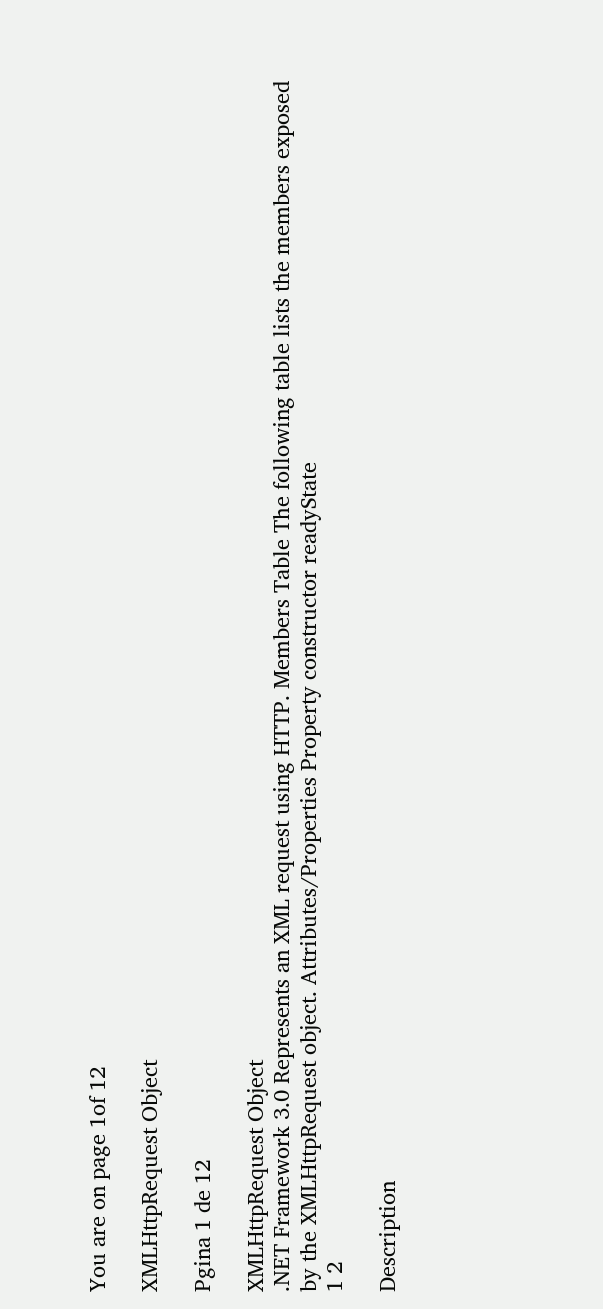You are on page 1of 12

XMLHttpRequest Object

Pgina 1 de 12

XMLHttpRequest Object
.NET Framework 3.0 Represents an XML request using HTTP. Members Table The following table lists the members exposed by the XMLHttpRequest object. Attributes/Properties Property constructor readyState
1 2

Description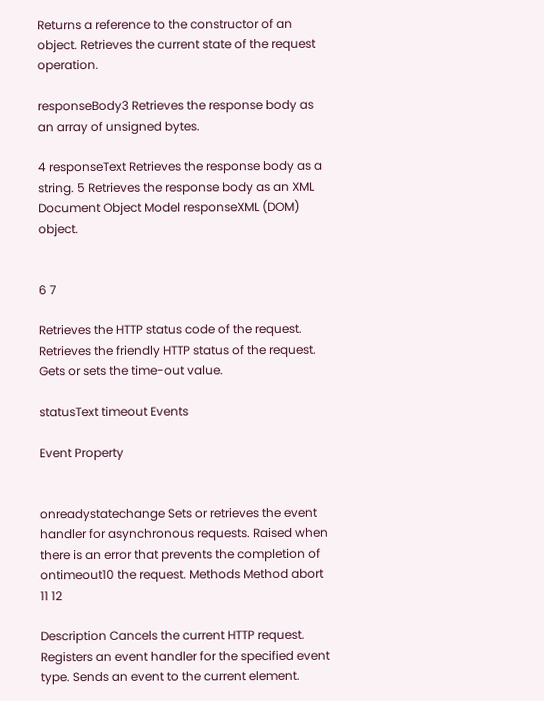Returns a reference to the constructor of an object. Retrieves the current state of the request operation.

responseBody3 Retrieves the response body as an array of unsigned bytes.

4 responseText Retrieves the response body as a string. 5 Retrieves the response body as an XML Document Object Model responseXML (DOM) object.


6 7

Retrieves the HTTP status code of the request. Retrieves the friendly HTTP status of the request. Gets or sets the time-out value.

statusText timeout Events

Event Property


onreadystatechange Sets or retrieves the event handler for asynchronous requests. Raised when there is an error that prevents the completion of ontimeout10 the request. Methods Method abort
11 12

Description Cancels the current HTTP request. Registers an event handler for the specified event type. Sends an event to the current element.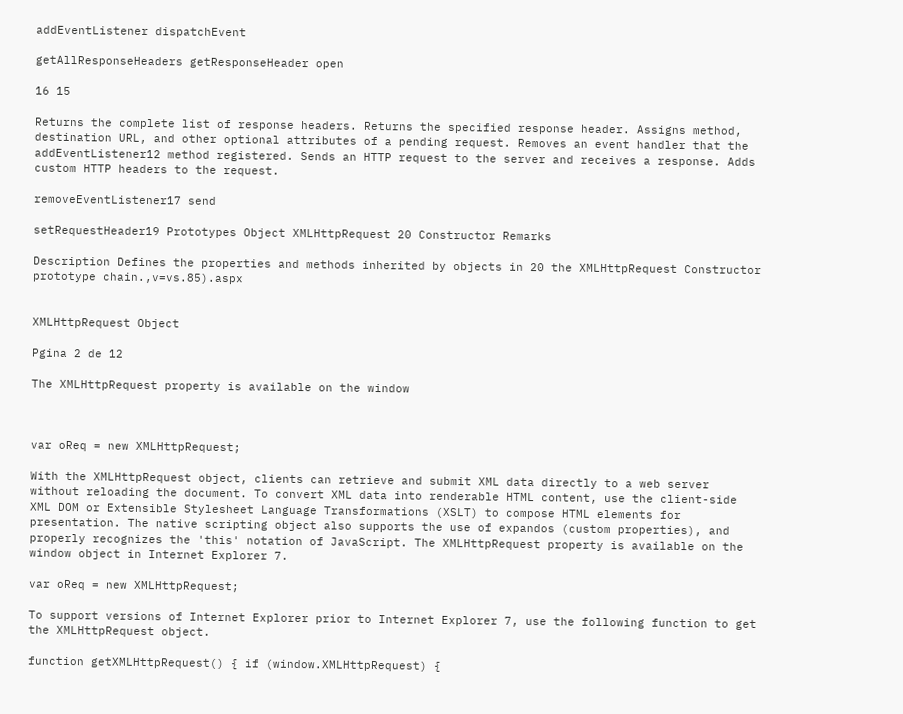addEventListener dispatchEvent

getAllResponseHeaders getResponseHeader open

16 15

Returns the complete list of response headers. Returns the specified response header. Assigns method, destination URL, and other optional attributes of a pending request. Removes an event handler that the addEventListener12 method registered. Sends an HTTP request to the server and receives a response. Adds custom HTTP headers to the request.

removeEventListener17 send

setRequestHeader19 Prototypes Object XMLHttpRequest 20 Constructor Remarks

Description Defines the properties and methods inherited by objects in 20 the XMLHttpRequest Constructor prototype chain.,v=vs.85).aspx


XMLHttpRequest Object

Pgina 2 de 12

The XMLHttpRequest property is available on the window



var oReq = new XMLHttpRequest;

With the XMLHttpRequest object, clients can retrieve and submit XML data directly to a web server without reloading the document. To convert XML data into renderable HTML content, use the client-side XML DOM or Extensible Stylesheet Language Transformations (XSLT) to compose HTML elements for presentation. The native scripting object also supports the use of expandos (custom properties), and properly recognizes the 'this' notation of JavaScript. The XMLHttpRequest property is available on the window object in Internet Explorer 7.

var oReq = new XMLHttpRequest;

To support versions of Internet Explorer prior to Internet Explorer 7, use the following function to get the XMLHttpRequest object.

function getXMLHttpRequest() { if (window.XMLHttpRequest) {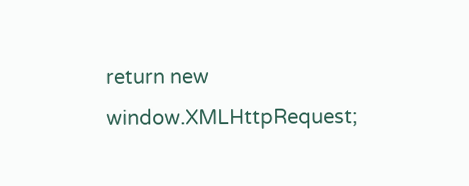return new window.XMLHttpRequest;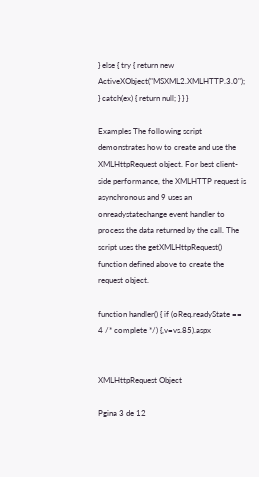} else { try { return new ActiveXObject("MSXML2.XMLHTTP.3.0"); } catch(ex) { return null; } } }

Examples The following script demonstrates how to create and use the XMLHttpRequest object. For best client-side performance, the XMLHTTP request is asynchronous and 9 uses an onreadystatechange event handler to process the data returned by the call. The script uses the getXMLHttpRequest() function defined above to create the request object.

function handler() { if (oReq.readyState == 4 /* complete */) {,v=vs.85).aspx


XMLHttpRequest Object

Pgina 3 de 12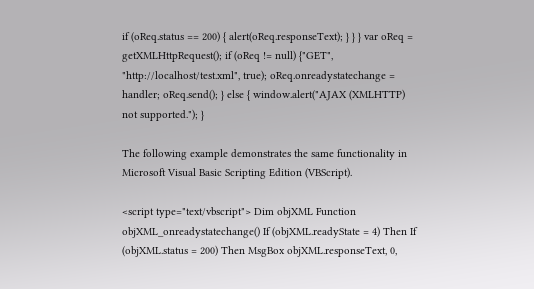if (oReq.status == 200) { alert(oReq.responseText); } } } var oReq = getXMLHttpRequest(); if (oReq != null) {"GET", "http://localhost/test.xml", true); oReq.onreadystatechange = handler; oReq.send(); } else { window.alert("AJAX (XMLHTTP) not supported."); }

The following example demonstrates the same functionality in Microsoft Visual Basic Scripting Edition (VBScript).

<script type="text/vbscript"> Dim objXML Function objXML_onreadystatechange() If (objXML.readyState = 4) Then If (objXML.status = 200) Then MsgBox objXML.responseText, 0,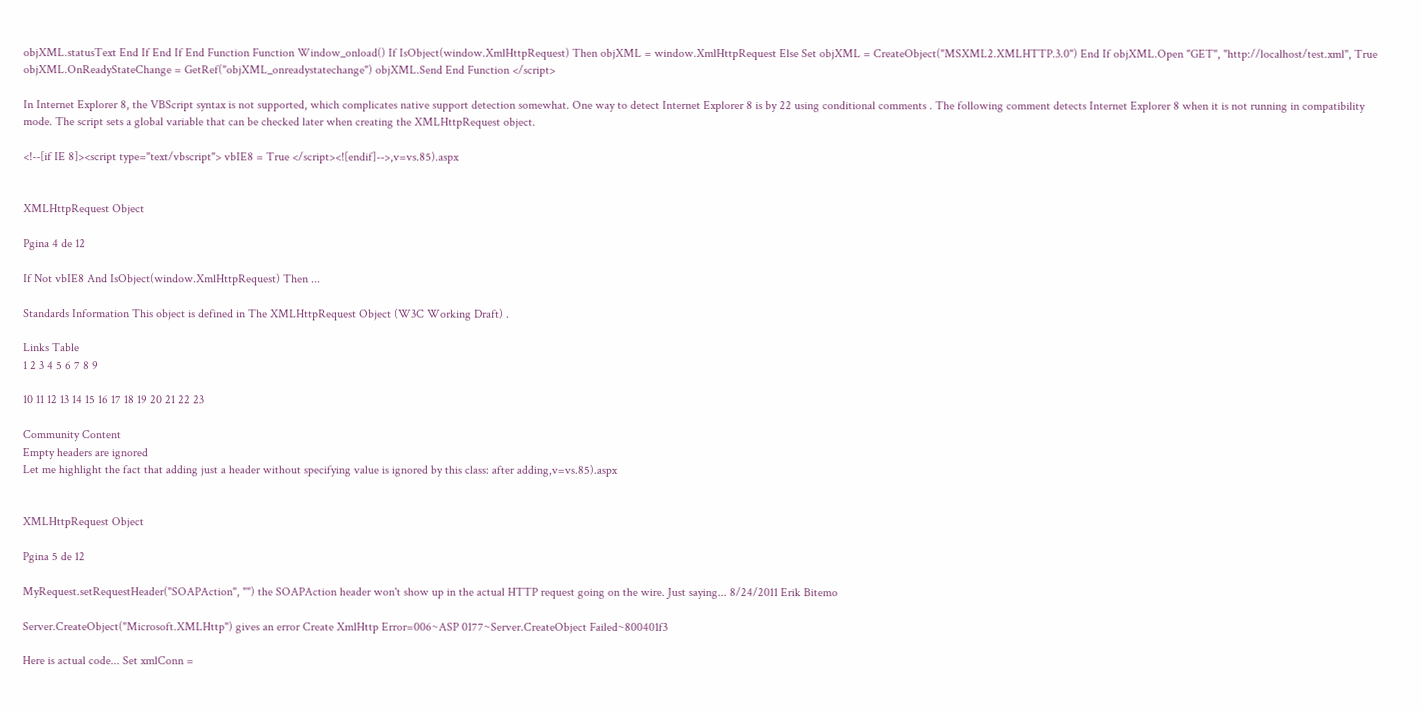objXML.statusText End If End If End Function Function Window_onload() If IsObject(window.XmlHttpRequest) Then objXML = window.XmlHttpRequest Else Set objXML = CreateObject("MSXML2.XMLHTTP.3.0") End If objXML.Open "GET", "http://localhost/test.xml", True objXML.OnReadyStateChange = GetRef("objXML_onreadystatechange") objXML.Send End Function </script>

In Internet Explorer 8, the VBScript syntax is not supported, which complicates native support detection somewhat. One way to detect Internet Explorer 8 is by 22 using conditional comments . The following comment detects Internet Explorer 8 when it is not running in compatibility mode. The script sets a global variable that can be checked later when creating the XMLHttpRequest object.

<!--[if IE 8]><script type="text/vbscript"> vbIE8 = True </script><![endif]-->,v=vs.85).aspx


XMLHttpRequest Object

Pgina 4 de 12

If Not vbIE8 And IsObject(window.XmlHttpRequest) Then ...

Standards Information This object is defined in The XMLHttpRequest Object (W3C Working Draft) .

Links Table
1 2 3 4 5 6 7 8 9

10 11 12 13 14 15 16 17 18 19 20 21 22 23

Community Content
Empty headers are ignored
Let me highlight the fact that adding just a header without specifying value is ignored by this class: after adding,v=vs.85).aspx


XMLHttpRequest Object

Pgina 5 de 12

MyRequest.setRequestHeader("SOAPAction", "") the SOAPAction header won't show up in the actual HTTP request going on the wire. Just saying... 8/24/2011 Erik Bitemo

Server.CreateObject("Microsoft.XMLHttp") gives an error Create XmlHttp Error=006~ASP 0177~Server.CreateObject Failed~800401f3

Here is actual code... Set xmlConn =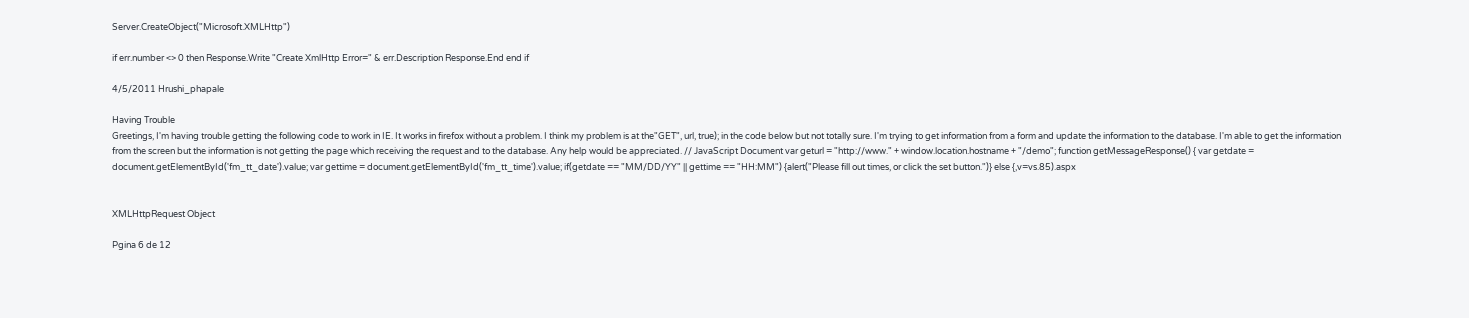Server.CreateObject("Microsoft.XMLHttp")

if err.number <> 0 then Response.Write "Create XmlHttp Error=" & err.Description Response.End end if

4/5/2011 Hrushi_phapale

Having Trouble
Greetings, I'm having trouble getting the following code to work in IE. It works in firefox without a problem. I think my problem is at the"GET", url, true); in the code below but not totally sure. I'm trying to get information from a form and update the information to the database. I'm able to get the information from the screen but the information is not getting the page which receiving the request and to the database. Any help would be appreciated. // JavaScript Document var geturl = "http://www." + window.location.hostname + "/demo"; function getMessageResponse() { var getdate = document.getElementById('fm_tt_date').value; var gettime = document.getElementById('fm_tt_time').value; if(getdate == "MM/DD/YY" || gettime == "HH:MM") {alert("Please fill out times, or click the set button.")} else {,v=vs.85).aspx


XMLHttpRequest Object

Pgina 6 de 12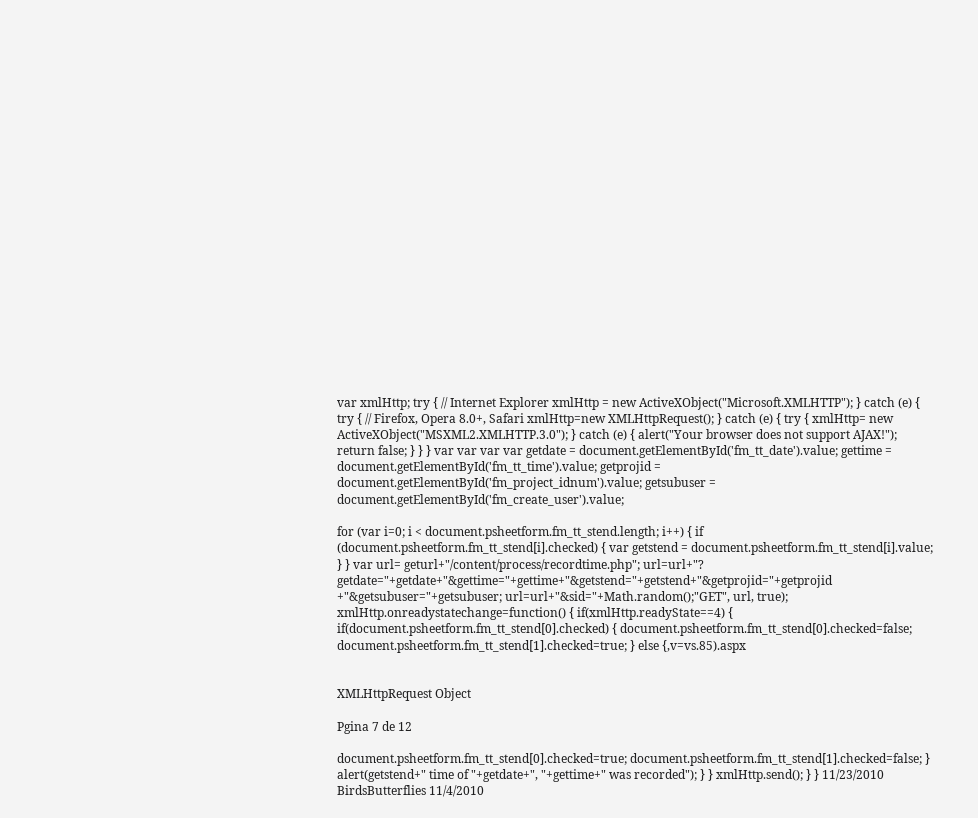var xmlHttp; try { // Internet Explorer xmlHttp = new ActiveXObject("Microsoft.XMLHTTP"); } catch (e) { try { // Firefox, Opera 8.0+, Safari xmlHttp=new XMLHttpRequest(); } catch (e) { try { xmlHttp= new ActiveXObject("MSXML2.XMLHTTP.3.0"); } catch (e) { alert("Your browser does not support AJAX!"); return false; } } } var var var var getdate = document.getElementById('fm_tt_date').value; gettime = document.getElementById('fm_tt_time').value; getprojid = document.getElementById('fm_project_idnum').value; getsubuser = document.getElementById('fm_create_user').value;

for (var i=0; i < document.psheetform.fm_tt_stend.length; i++) { if (document.psheetform.fm_tt_stend[i].checked) { var getstend = document.psheetform.fm_tt_stend[i].value; } } var url= geturl+"/content/process/recordtime.php"; url=url+"? getdate="+getdate+"&gettime="+gettime+"&getstend="+getstend+"&getprojid="+getprojid +"&getsubuser="+getsubuser; url=url+"&sid="+Math.random();"GET", url, true); xmlHttp.onreadystatechange=function() { if(xmlHttp.readyState==4) { if(document.psheetform.fm_tt_stend[0].checked) { document.psheetform.fm_tt_stend[0].checked=false; document.psheetform.fm_tt_stend[1].checked=true; } else {,v=vs.85).aspx


XMLHttpRequest Object

Pgina 7 de 12

document.psheetform.fm_tt_stend[0].checked=true; document.psheetform.fm_tt_stend[1].checked=false; } alert(getstend+" time of "+getdate+", "+gettime+" was recorded"); } } xmlHttp.send(); } } 11/23/2010 BirdsButterflies 11/4/2010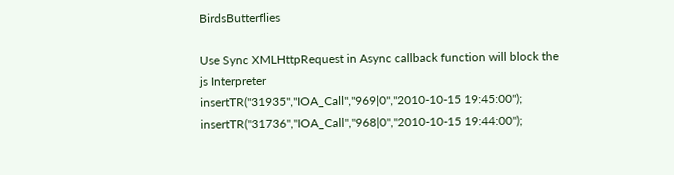BirdsButterflies

Use Sync XMLHttpRequest in Async callback function will block the js Interpreter
insertTR("31935","IOA_Call","969|0","2010-10-15 19:45:00"); insertTR("31736","IOA_Call","968|0","2010-10-15 19:44:00");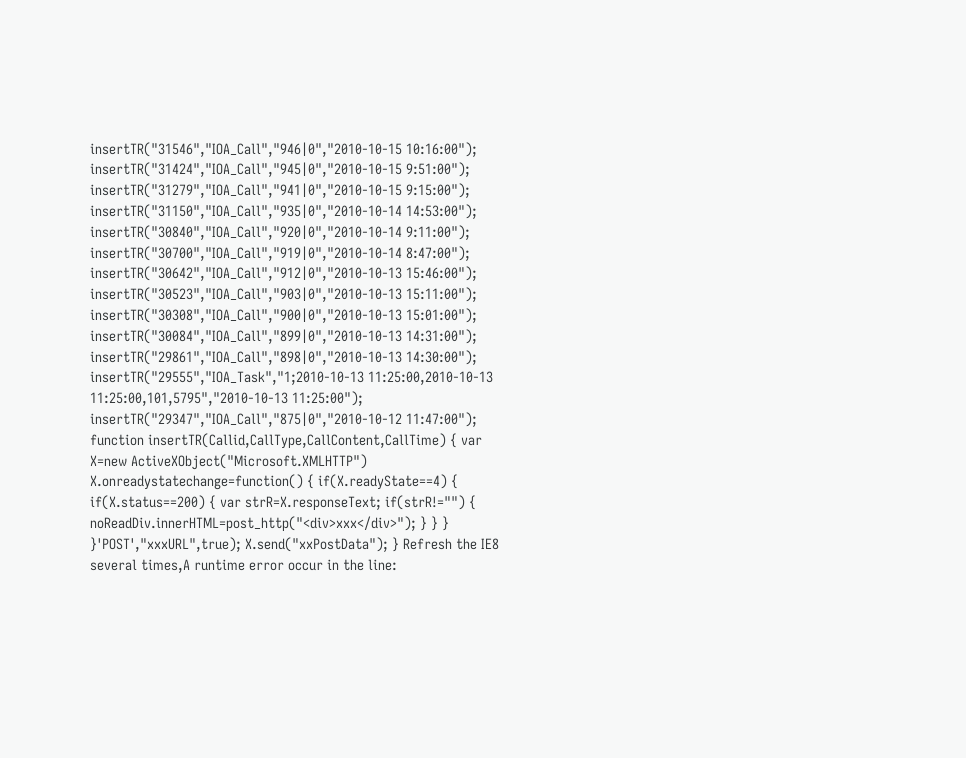insertTR("31546","IOA_Call","946|0","2010-10-15 10:16:00"); insertTR("31424","IOA_Call","945|0","2010-10-15 9:51:00"); insertTR("31279","IOA_Call","941|0","2010-10-15 9:15:00"); insertTR("31150","IOA_Call","935|0","2010-10-14 14:53:00"); insertTR("30840","IOA_Call","920|0","2010-10-14 9:11:00"); insertTR("30700","IOA_Call","919|0","2010-10-14 8:47:00"); insertTR("30642","IOA_Call","912|0","2010-10-13 15:46:00"); insertTR("30523","IOA_Call","903|0","2010-10-13 15:11:00"); insertTR("30308","IOA_Call","900|0","2010-10-13 15:01:00"); insertTR("30084","IOA_Call","899|0","2010-10-13 14:31:00"); insertTR("29861","IOA_Call","898|0","2010-10-13 14:30:00"); insertTR("29555","IOA_Task","1;2010-10-13 11:25:00,2010-10-13 11:25:00,101,5795","2010-10-13 11:25:00"); insertTR("29347","IOA_Call","875|0","2010-10-12 11:47:00"); function insertTR(Callid,CallType,CallContent,CallTime) { var X=new ActiveXObject("Microsoft.XMLHTTP") X.onreadystatechange=function() { if(X.readyState==4) { if(X.status==200) { var strR=X.responseText; if(strR!="") { noReadDiv.innerHTML=post_http("<div>xxx</div>"); } } } }'POST',"xxxURL",true); X.send("xxPostData"); } Refresh the IE8 several times,A runtime error occur in the line: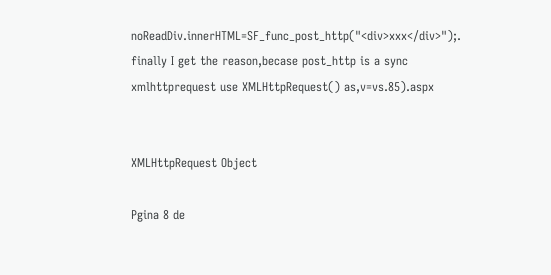noReadDiv.innerHTML=SF_func_post_http("<div>xxx</div>");. finally I get the reason,becase post_http is a sync xmlhttprequest use XMLHttpRequest() as,v=vs.85).aspx


XMLHttpRequest Object

Pgina 8 de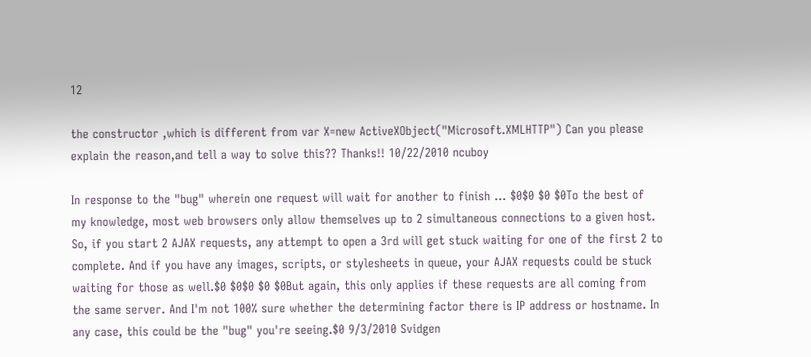12

the constructor ,which is different from var X=new ActiveXObject("Microsoft.XMLHTTP") Can you please explain the reason,and tell a way to solve this?? Thanks!! 10/22/2010 ncuboy

In response to the "bug" wherein one request will wait for another to finish ... $0$0 $0 $0To the best of my knowledge, most web browsers only allow themselves up to 2 simultaneous connections to a given host. So, if you start 2 AJAX requests, any attempt to open a 3rd will get stuck waiting for one of the first 2 to complete. And if you have any images, scripts, or stylesheets in queue, your AJAX requests could be stuck waiting for those as well.$0 $0$0 $0 $0But again, this only applies if these requests are all coming from the same server. And I'm not 100% sure whether the determining factor there is IP address or hostname. In any case, this could be the "bug" you're seeing.$0 9/3/2010 Svidgen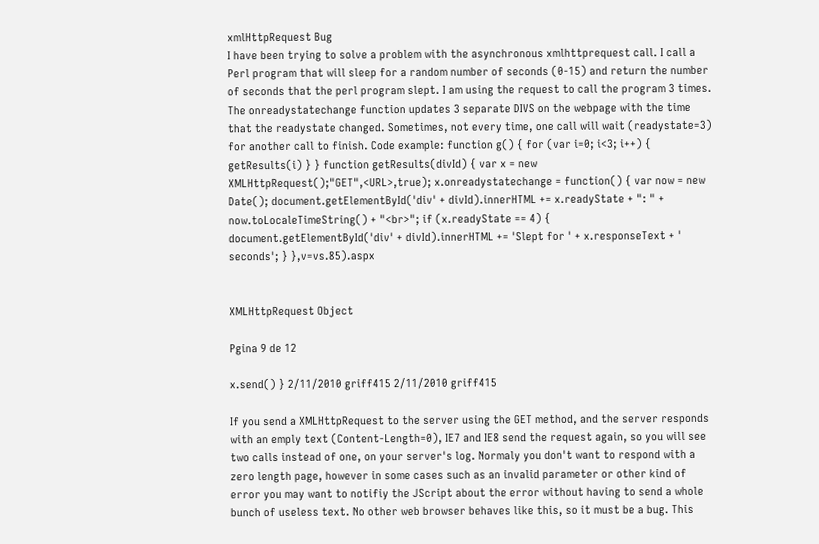xmlHttpRequest Bug
I have been trying to solve a problem with the asynchronous xmlhttprequest call. I call a Perl program that will sleep for a random number of seconds (0-15) and return the number of seconds that the perl program slept. I am using the request to call the program 3 times. The onreadystatechange function updates 3 separate DIVS on the webpage with the time that the readystate changed. Sometimes, not every time, one call will wait (readystate=3) for another call to finish. Code example: function g() { for (var i=0; i<3; i++) { getResults(i) } } function getResults(divId) { var x = new XMLHttpRequest();"GET",<URL>,true); x.onreadystatechange = function() { var now = new Date(); document.getElementById('div' + divId).innerHTML += x.readyState + ": " + now.toLocaleTimeString() + "<br>"; if (x.readyState == 4) { document.getElementById('div' + divId).innerHTML += 'Slept for ' + x.responseText + ' seconds'; } },v=vs.85).aspx


XMLHttpRequest Object

Pgina 9 de 12

x.send() } 2/11/2010 griff415 2/11/2010 griff415

If you send a XMLHttpRequest to the server using the GET method, and the server responds with an emply text (Content-Length=0), IE7 and IE8 send the request again, so you will see two calls instead of one, on your server's log. Normaly you don't want to respond with a zero length page, however in some cases such as an invalid parameter or other kind of error you may want to notifiy the JScript about the error without having to send a whole bunch of useless text. No other web browser behaves like this, so it must be a bug. This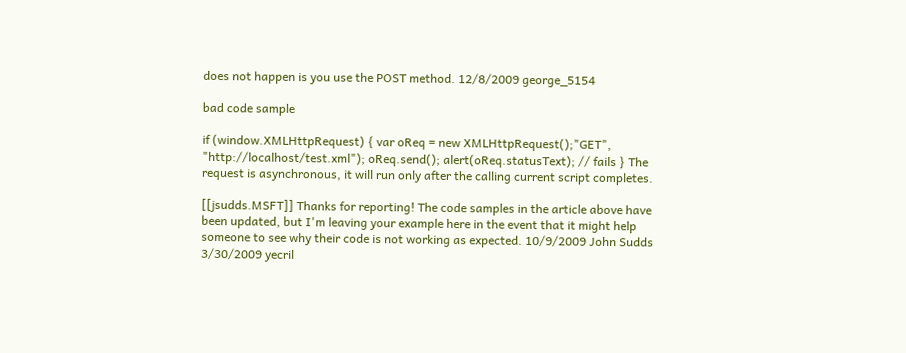does not happen is you use the POST method. 12/8/2009 george_5154

bad code sample

if (window.XMLHttpRequest) { var oReq = new XMLHttpRequest();"GET", "http://localhost/test.xml"); oReq.send(); alert(oReq.statusText); // fails } The request is asynchronous, it will run only after the calling current script completes.

[[jsudds.MSFT]] Thanks for reporting! The code samples in the article above have been updated, but I'm leaving your example here in the event that it might help someone to see why their code is not working as expected. 10/9/2009 John Sudds 3/30/2009 yecril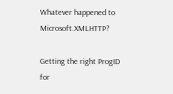Whatever happened to Microsoft.XMLHTTP?

Getting the right ProgID for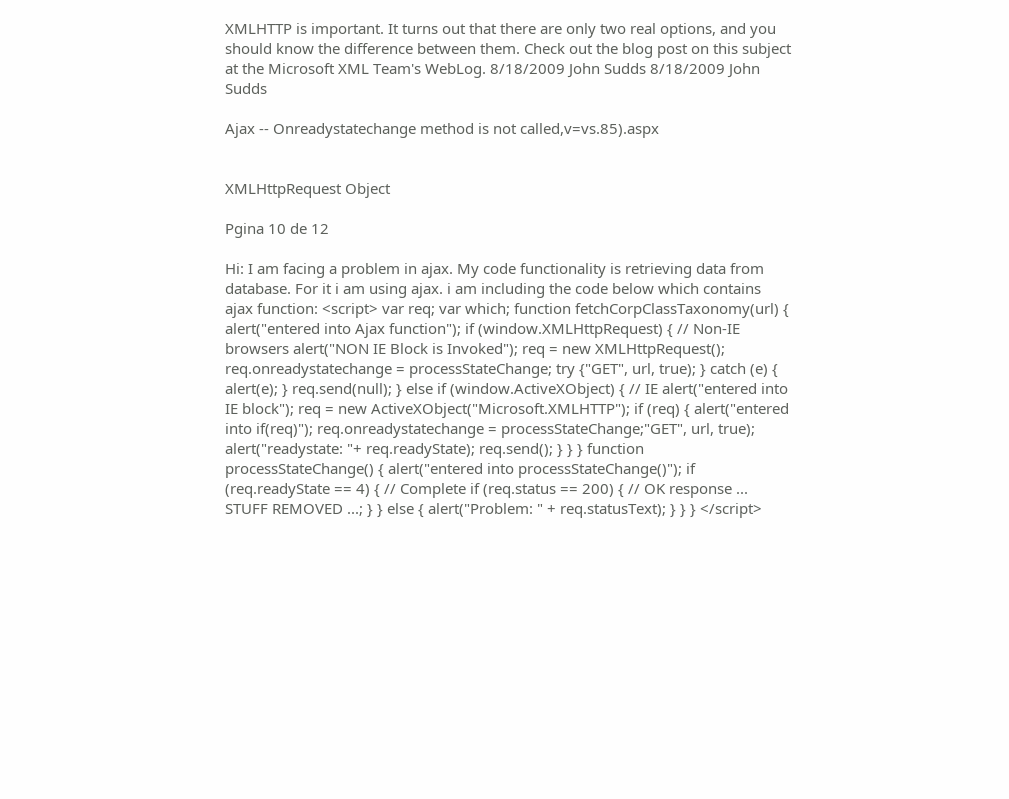XMLHTTP is important. It turns out that there are only two real options, and you should know the difference between them. Check out the blog post on this subject at the Microsoft XML Team's WebLog. 8/18/2009 John Sudds 8/18/2009 John Sudds

Ajax -- Onreadystatechange method is not called,v=vs.85).aspx


XMLHttpRequest Object

Pgina 10 de 12

Hi: I am facing a problem in ajax. My code functionality is retrieving data from database. For it i am using ajax. i am including the code below which contains ajax function: <script> var req; var which; function fetchCorpClassTaxonomy(url) { alert("entered into Ajax function"); if (window.XMLHttpRequest) { // Non-IE browsers alert("NON IE Block is Invoked"); req = new XMLHttpRequest(); req.onreadystatechange = processStateChange; try {"GET", url, true); } catch (e) { alert(e); } req.send(null); } else if (window.ActiveXObject) { // IE alert("entered into IE block"); req = new ActiveXObject("Microsoft.XMLHTTP"); if (req) { alert("entered into if(req)"); req.onreadystatechange = processStateChange;"GET", url, true); alert("readystate: "+ req.readyState); req.send(); } } } function processStateChange() { alert("entered into processStateChange()"); if (req.readyState == 4) { // Complete if (req.status == 200) { // OK response ... STUFF REMOVED ...; } } else { alert("Problem: " + req.statusText); } } } </script>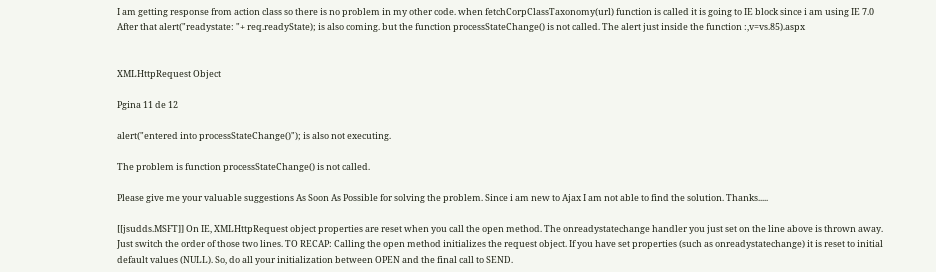I am getting response from action class so there is no problem in my other code. when fetchCorpClassTaxonomy(url) function is called it is going to IE block since i am using IE 7.0 After that alert("readystate: "+ req.readyState); is also coming. but the function processStateChange() is not called. The alert just inside the function :,v=vs.85).aspx


XMLHttpRequest Object

Pgina 11 de 12

alert("entered into processStateChange()"); is also not executing.

The problem is function processStateChange() is not called.

Please give me your valuable suggestions As Soon As Possible for solving the problem. Since i am new to Ajax I am not able to find the solution. Thanks.....

[[jsudds.MSFT]] On IE, XMLHttpRequest object properties are reset when you call the open method. The onreadystatechange handler you just set on the line above is thrown away. Just switch the order of those two lines. TO RECAP: Calling the open method initializes the request object. If you have set properties (such as onreadystatechange) it is reset to initial default values (NULL). So, do all your initialization between OPEN and the final call to SEND.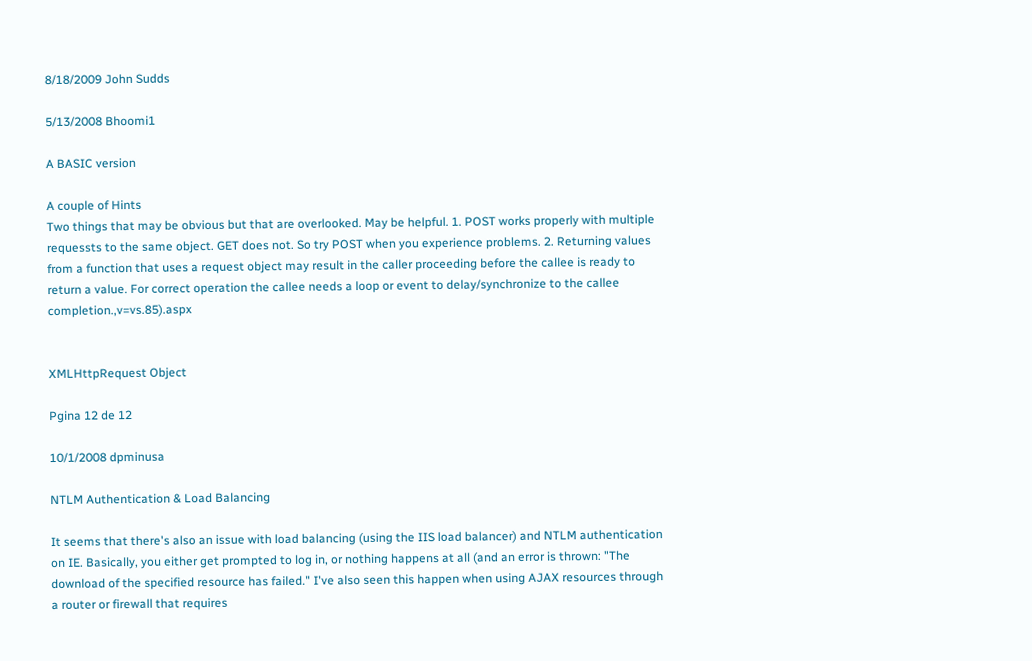8/18/2009 John Sudds

5/13/2008 Bhoomi1

A BASIC version

A couple of Hints
Two things that may be obvious but that are overlooked. May be helpful. 1. POST works properly with multiple requessts to the same object. GET does not. So try POST when you experience problems. 2. Returning values from a function that uses a request object may result in the caller proceeding before the callee is ready to return a value. For correct operation the callee needs a loop or event to delay/synchronize to the callee completion.,v=vs.85).aspx


XMLHttpRequest Object

Pgina 12 de 12

10/1/2008 dpminusa

NTLM Authentication & Load Balancing

It seems that there's also an issue with load balancing (using the IIS load balancer) and NTLM authentication on IE. Basically, you either get prompted to log in, or nothing happens at all (and an error is thrown: "The download of the specified resource has failed." I've also seen this happen when using AJAX resources through a router or firewall that requires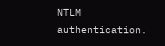NTLM authentication.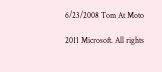6/23/2008 Tom At Moto

2011 Microsoft. All rights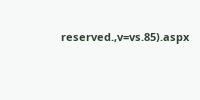reserved.,v=vs.85).aspx